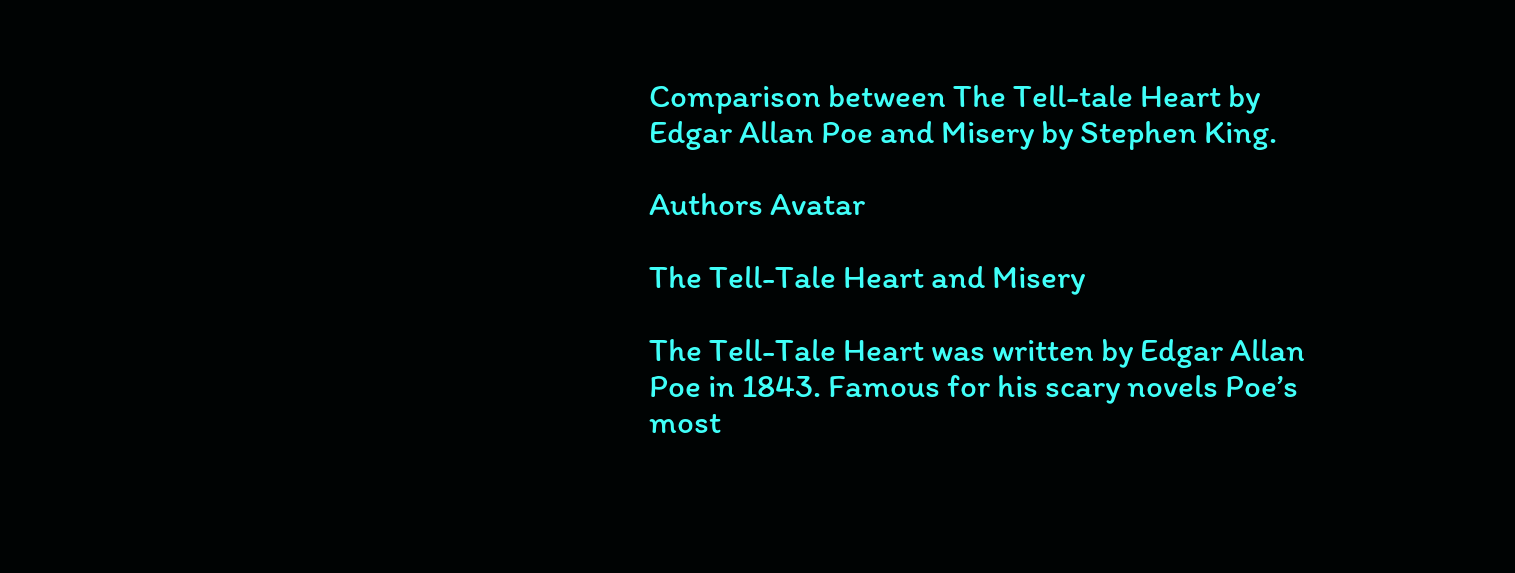Comparison between The Tell-tale Heart by Edgar Allan Poe and Misery by Stephen King.

Authors Avatar

The Tell-Tale Heart and Misery

The Tell-Tale Heart was written by Edgar Allan Poe in 1843. Famous for his scary novels Poe’s most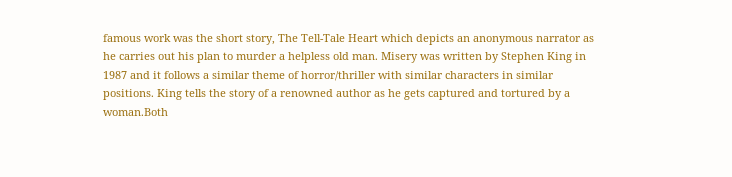famous work was the short story, The Tell-Tale Heart which depicts an anonymous narrator as he carries out his plan to murder a helpless old man. Misery was written by Stephen King in 1987 and it follows a similar theme of horror/thriller with similar characters in similar positions. King tells the story of a renowned author as he gets captured and tortured by a woman.Both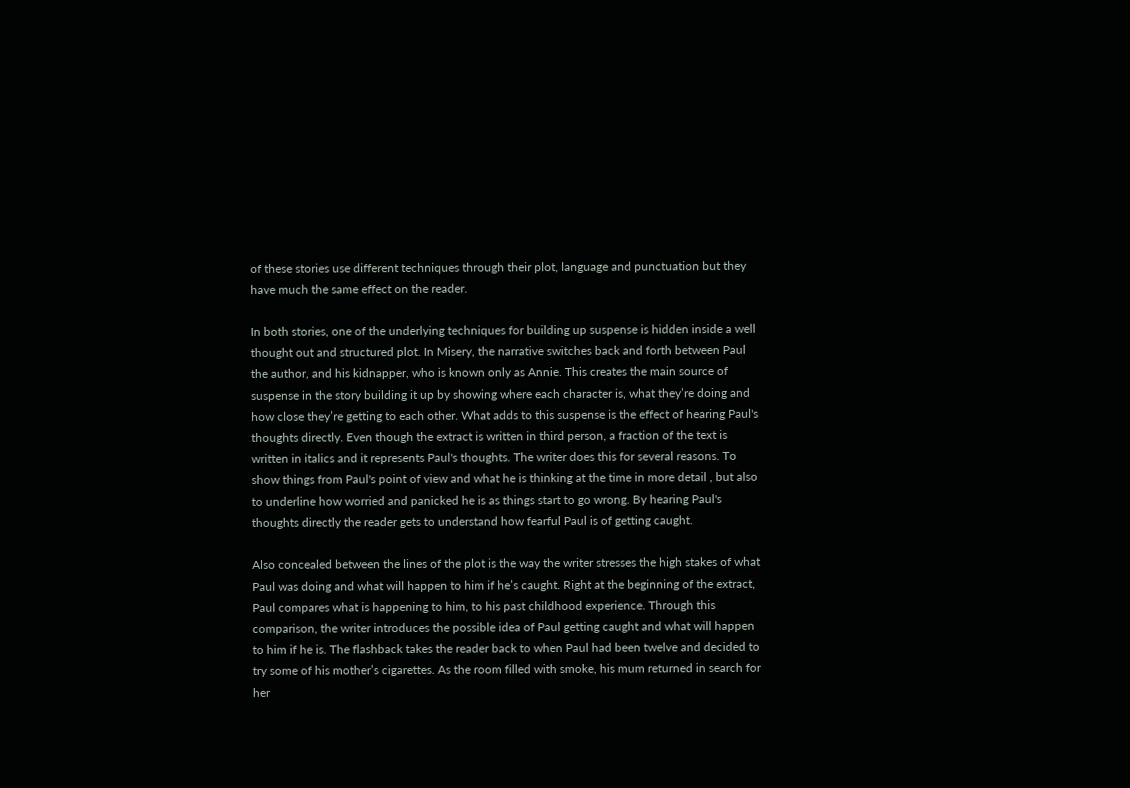of these stories use different techniques through their plot, language and punctuation but they have much the same effect on the reader.

In both stories, one of the underlying techniques for building up suspense is hidden inside a well thought out and structured plot. In Misery, the narrative switches back and forth between Paul the author, and his kidnapper, who is known only as Annie. This creates the main source of suspense in the story building it up by showing where each character is, what they’re doing and how close they’re getting to each other. What adds to this suspense is the effect of hearing Paul's thoughts directly. Even though the extract is written in third person, a fraction of the text is written in italics and it represents Paul's thoughts. The writer does this for several reasons. To show things from Paul's point of view and what he is thinking at the time in more detail , but also to underline how worried and panicked he is as things start to go wrong. By hearing Paul's thoughts directly the reader gets to understand how fearful Paul is of getting caught.

Also concealed between the lines of the plot is the way the writer stresses the high stakes of what Paul was doing and what will happen to him if he’s caught. Right at the beginning of the extract, Paul compares what is happening to him, to his past childhood experience. Through this comparison, the writer introduces the possible idea of Paul getting caught and what will happen to him if he is. The flashback takes the reader back to when Paul had been twelve and decided to try some of his mother’s cigarettes. As the room filled with smoke, his mum returned in search for her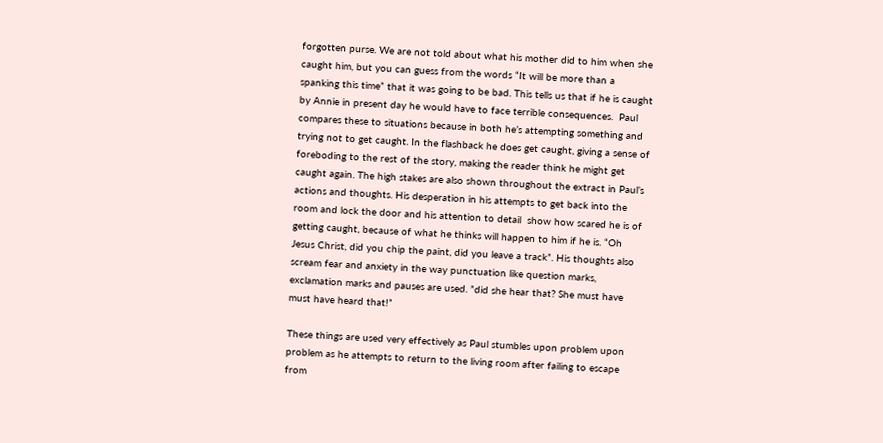forgotten purse. We are not told about what his mother did to him when she caught him, but you can guess from the words “It will be more than a spanking this time” that it was going to be bad. This tells us that if he is caught by Annie in present day he would have to face terrible consequences.  Paul compares these to situations because in both he’s attempting something and trying not to get caught. In the flashback he does get caught, giving a sense of foreboding to the rest of the story, making the reader think he might get caught again. The high stakes are also shown throughout the extract in Paul’s actions and thoughts. His desperation in his attempts to get back into the room and lock the door and his attention to detail  show how scared he is of getting caught, because of what he thinks will happen to him if he is. “Oh Jesus Christ, did you chip the paint, did you leave a track”. His thoughts also scream fear and anxiety in the way punctuation like question marks, exclamation marks and pauses are used. ”did she hear that? She must have must have heard that!”

These things are used very effectively as Paul stumbles upon problem upon problem as he attempts to return to the living room after failing to escape from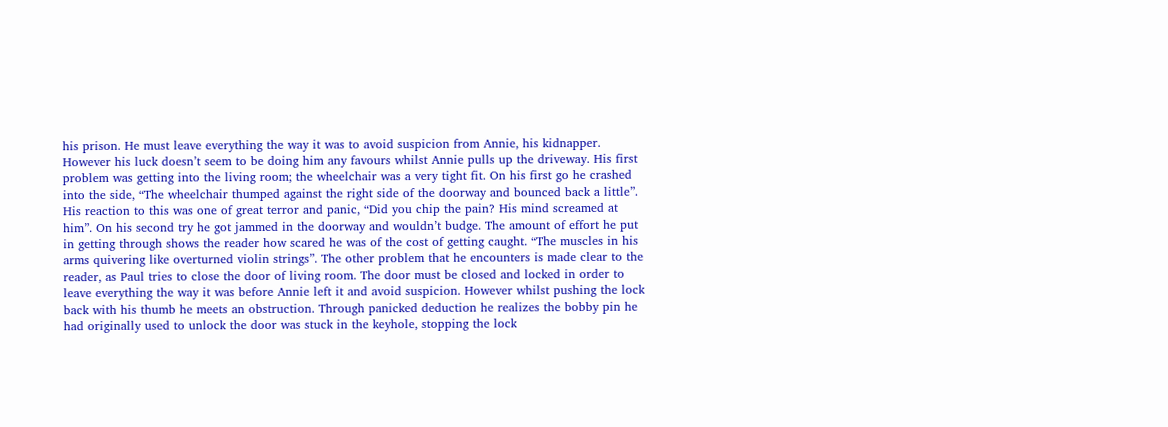his prison. He must leave everything the way it was to avoid suspicion from Annie, his kidnapper. However his luck doesn’t seem to be doing him any favours whilst Annie pulls up the driveway. His first problem was getting into the living room; the wheelchair was a very tight fit. On his first go he crashed into the side, “The wheelchair thumped against the right side of the doorway and bounced back a little”. His reaction to this was one of great terror and panic, “Did you chip the pain? His mind screamed at him”. On his second try he got jammed in the doorway and wouldn’t budge. The amount of effort he put in getting through shows the reader how scared he was of the cost of getting caught. “The muscles in his arms quivering like overturned violin strings”. The other problem that he encounters is made clear to the reader, as Paul tries to close the door of living room. The door must be closed and locked in order to leave everything the way it was before Annie left it and avoid suspicion. However whilst pushing the lock back with his thumb he meets an obstruction. Through panicked deduction he realizes the bobby pin he had originally used to unlock the door was stuck in the keyhole, stopping the lock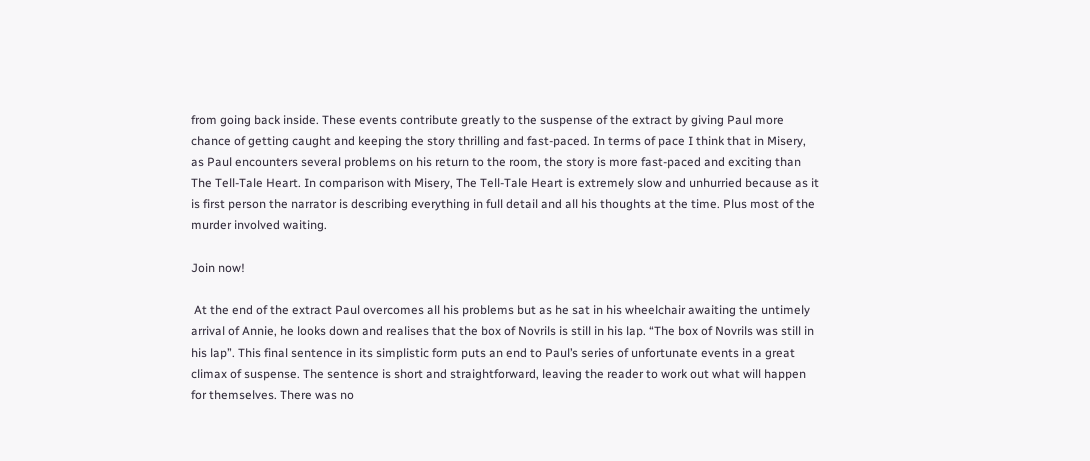from going back inside. These events contribute greatly to the suspense of the extract by giving Paul more chance of getting caught and keeping the story thrilling and fast-paced. In terms of pace I think that in Misery, as Paul encounters several problems on his return to the room, the story is more fast-paced and exciting than The Tell-Tale Heart. In comparison with Misery, The Tell-Tale Heart is extremely slow and unhurried because as it is first person the narrator is describing everything in full detail and all his thoughts at the time. Plus most of the murder involved waiting.

Join now!

 At the end of the extract Paul overcomes all his problems but as he sat in his wheelchair awaiting the untimely arrival of Annie, he looks down and realises that the box of Novrils is still in his lap. “The box of Novrils was still in his lap”. This final sentence in its simplistic form puts an end to Paul’s series of unfortunate events in a great climax of suspense. The sentence is short and straightforward, leaving the reader to work out what will happen for themselves. There was no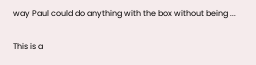way Paul could do anything with the box without being ...

This is a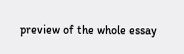preview of the whole essay